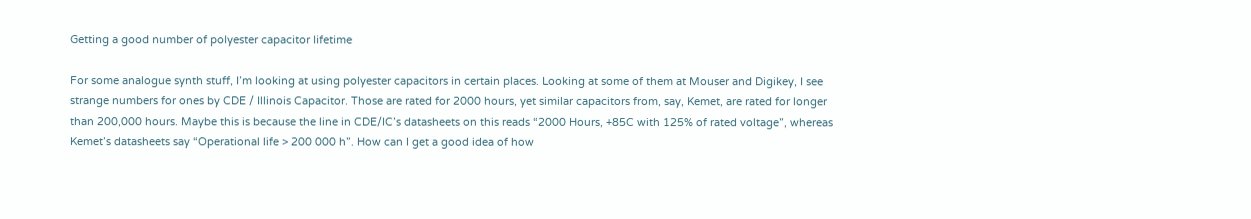Getting a good number of polyester capacitor lifetime

For some analogue synth stuff, I’m looking at using polyester capacitors in certain places. Looking at some of them at Mouser and Digikey, I see strange numbers for ones by CDE / Illinois Capacitor. Those are rated for 2000 hours, yet similar capacitors from, say, Kemet, are rated for longer than 200,000 hours. Maybe this is because the line in CDE/IC’s datasheets on this reads “2000 Hours, +85C with 125% of rated voltage”, whereas Kemet’s datasheets say “Operational life > 200 000 h”. How can I get a good idea of how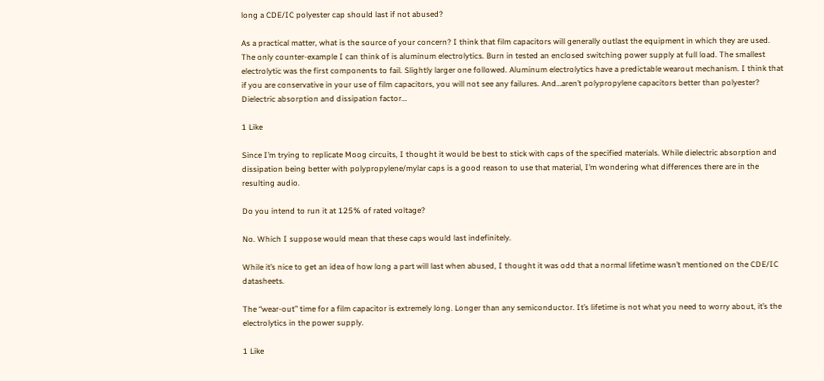long a CDE/IC polyester cap should last if not abused?

As a practical matter, what is the source of your concern? I think that film capacitors will generally outlast the equipment in which they are used. The only counter-example I can think of is aluminum electrolytics. Burn in tested an enclosed switching power supply at full load. The smallest electrolytic was the first components to fail. Slightly larger one followed. Aluminum electrolytics have a predictable wearout mechanism. I think that if you are conservative in your use of film capacitors, you will not see any failures. And…aren’t polypropylene capacitors better than polyester? Dielectric absorption and dissipation factor…

1 Like

Since I’m trying to replicate Moog circuits, I thought it would be best to stick with caps of the specified materials. While dielectric absorption and dissipation being better with polypropylene/mylar caps is a good reason to use that material, I’m wondering what differences there are in the resulting audio.

Do you intend to run it at 125% of rated voltage?

No. Which I suppose would mean that these caps would last indefinitely.

While it’s nice to get an idea of how long a part will last when abused, I thought it was odd that a normal lifetime wasn’t mentioned on the CDE/IC datasheets.

The “wear-out” time for a film capacitor is extremely long. Longer than any semiconductor. It’s lifetime is not what you need to worry about, it’s the electrolytics in the power supply.

1 Like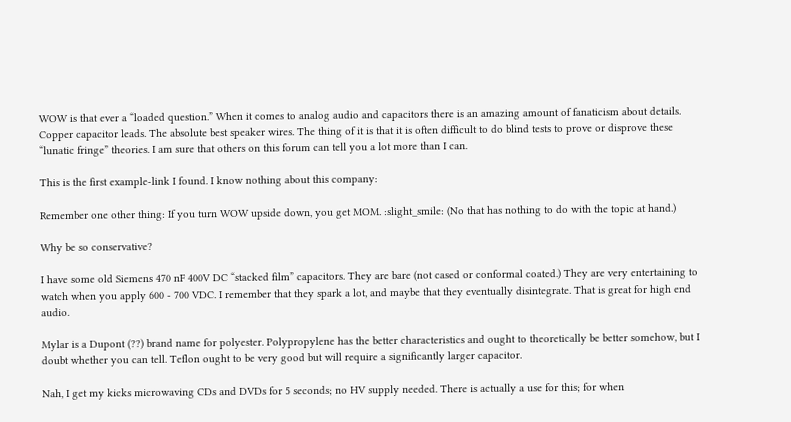WOW is that ever a “loaded question.” When it comes to analog audio and capacitors there is an amazing amount of fanaticism about details. Copper capacitor leads. The absolute best speaker wires. The thing of it is that it is often difficult to do blind tests to prove or disprove these “lunatic fringe” theories. I am sure that others on this forum can tell you a lot more than I can.

This is the first example-link I found. I know nothing about this company:

Remember one other thing: If you turn WOW upside down, you get MOM. :slight_smile: (No that has nothing to do with the topic at hand.)

Why be so conservative?

I have some old Siemens 470 nF 400V DC “stacked film” capacitors. They are bare (not cased or conformal coated.) They are very entertaining to watch when you apply 600 - 700 VDC. I remember that they spark a lot, and maybe that they eventually disintegrate. That is great for high end audio.

Mylar is a Dupont (??) brand name for polyester. Polypropylene has the better characteristics and ought to theoretically be better somehow, but I doubt whether you can tell. Teflon ought to be very good but will require a significantly larger capacitor.

Nah, I get my kicks microwaving CDs and DVDs for 5 seconds; no HV supply needed. There is actually a use for this; for when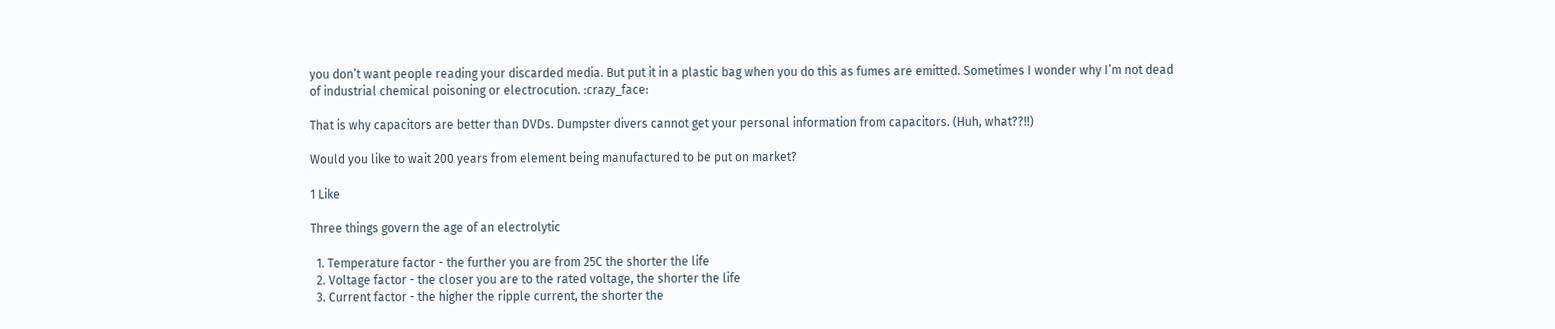you don’t want people reading your discarded media. But put it in a plastic bag when you do this as fumes are emitted. Sometimes I wonder why I’m not dead of industrial chemical poisoning or electrocution. :crazy_face:

That is why capacitors are better than DVDs. Dumpster divers cannot get your personal information from capacitors. (Huh, what??!!)

Would you like to wait 200 years from element being manufactured to be put on market?

1 Like

Three things govern the age of an electrolytic

  1. Temperature factor - the further you are from 25C the shorter the life
  2. Voltage factor - the closer you are to the rated voltage, the shorter the life
  3. Current factor - the higher the ripple current, the shorter the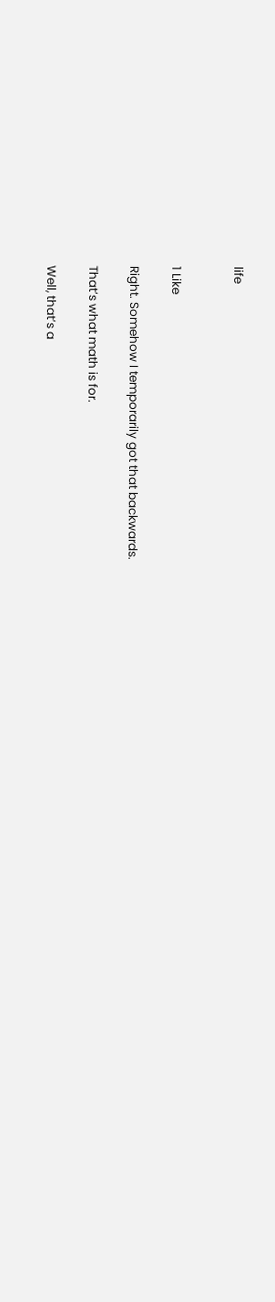life


1 Like

Right. Somehow I temporarily got that backwards.

That’s what math is for.

Well, that’s a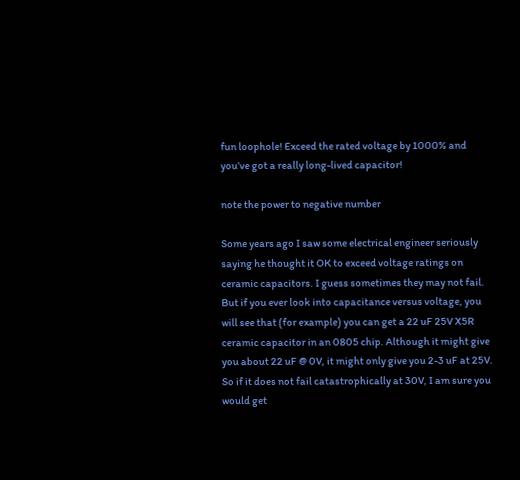fun loophole! Exceed the rated voltage by 1000% and you’ve got a really long-lived capacitor!

note the power to negative number

Some years ago I saw some electrical engineer seriously saying he thought it OK to exceed voltage ratings on ceramic capacitors. I guess sometimes they may not fail. But if you ever look into capacitance versus voltage, you will see that (for example) you can get a 22 uF 25V X5R ceramic capacitor in an 0805 chip. Although it might give you about 22 uF @ 0V, it might only give you 2-3 uF at 25V. So if it does not fail catastrophically at 30V, I am sure you would get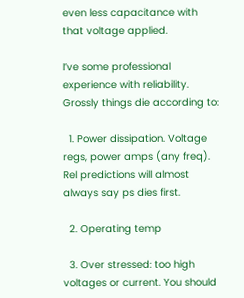even less capacitance with that voltage applied.

I’ve some professional experience with reliability. Grossly things die according to:

  1. Power dissipation. Voltage regs, power amps (any freq). Rel predictions will almost always say ps dies first.

  2. Operating temp

  3. Over stressed: too high voltages or current. You should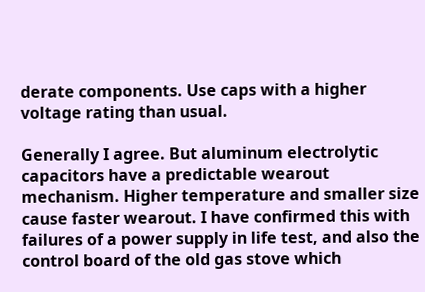derate components. Use caps with a higher voltage rating than usual.

Generally I agree. But aluminum electrolytic capacitors have a predictable wearout mechanism. Higher temperature and smaller size cause faster wearout. I have confirmed this with failures of a power supply in life test, and also the control board of the old gas stove which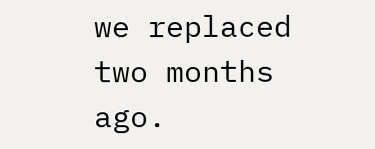we replaced two months ago.